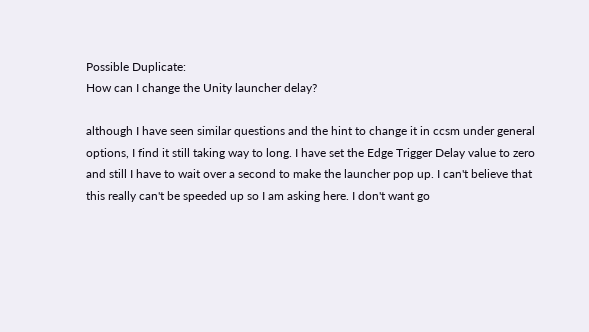Possible Duplicate:
How can I change the Unity launcher delay?

although I have seen similar questions and the hint to change it in ccsm under general options, I find it still taking way to long. I have set the Edge Trigger Delay value to zero and still I have to wait over a second to make the launcher pop up. I can't believe that this really can't be speeded up so I am asking here. I don't want go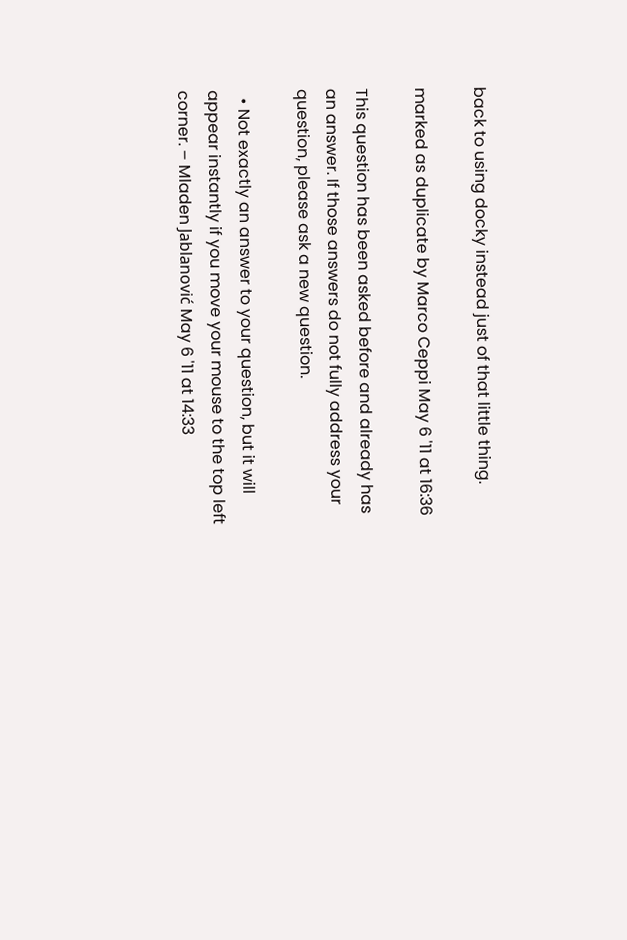back to using docky instead just of that little thing.

marked as duplicate by Marco Ceppi May 6 '11 at 16:36

This question has been asked before and already has an answer. If those answers do not fully address your question, please ask a new question.

  • Not exactly an answer to your question, but it will appear instantly if you move your mouse to the top left corner. – Mladen Jablanović May 6 '11 at 14:33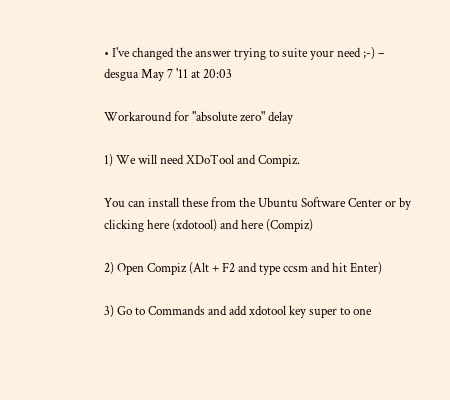• I've changed the answer trying to suite your need ;-) – desgua May 7 '11 at 20:03

Workaround for "absolute zero" delay

1) We will need XDoTool and Compiz.

You can install these from the Ubuntu Software Center or by clicking here (xdotool) and here (Compiz)

2) Open Compiz (Alt + F2 and type ccsm and hit Enter)

3) Go to Commands and add xdotool key super to one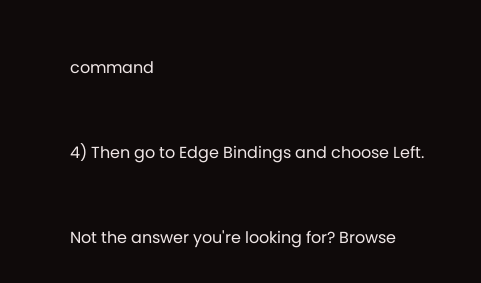command


4) Then go to Edge Bindings and choose Left.


Not the answer you're looking for? Browse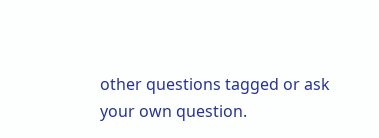other questions tagged or ask your own question.